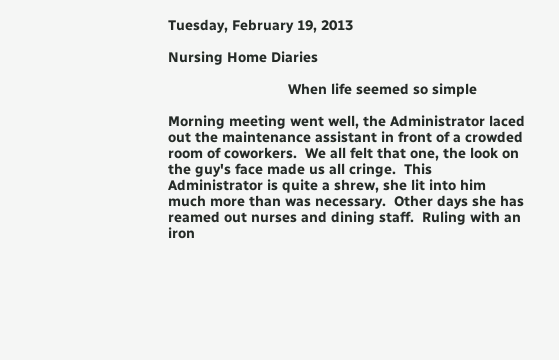Tuesday, February 19, 2013

Nursing Home Diaries

                              When life seemed so simple

Morning meeting went well, the Administrator laced out the maintenance assistant in front of a crowded room of coworkers.  We all felt that one, the look on the guy's face made us all cringe.  This Administrator is quite a shrew, she lit into him much more than was necessary.  Other days she has reamed out nurses and dining staff.  Ruling with an iron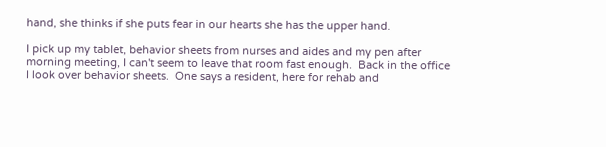hand, she thinks if she puts fear in our hearts she has the upper hand.

I pick up my tablet, behavior sheets from nurses and aides and my pen after morning meeting, I can't seem to leave that room fast enough.  Back in the office I look over behavior sheets.  One says a resident, here for rehab and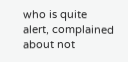who is quite alert, complained about not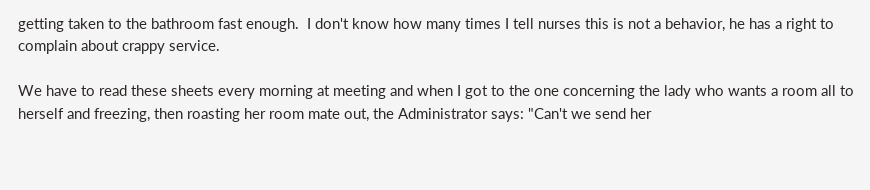getting taken to the bathroom fast enough.  I don't know how many times I tell nurses this is not a behavior, he has a right to complain about crappy service.

We have to read these sheets every morning at meeting and when I got to the one concerning the lady who wants a room all to herself and freezing, then roasting her room mate out, the Administrator says: "Can't we send her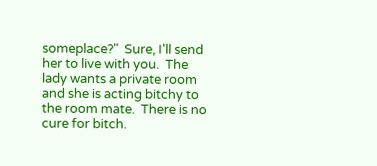someplace?"  Sure, I'll send her to live with you.  The lady wants a private room and she is acting bitchy to the room mate.  There is no cure for bitch.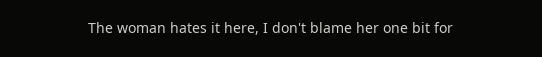The woman hates it here, I don't blame her one bit for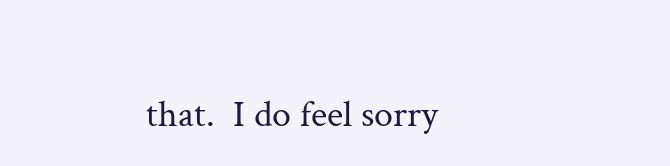that.  I do feel sorry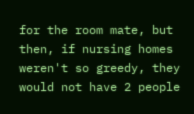for the room mate, but then, if nursing homes weren't so greedy, they would not have 2 people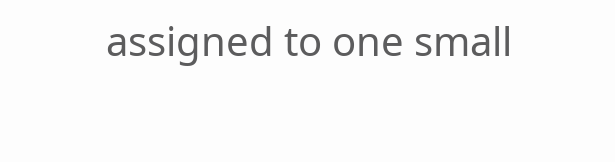assigned to one small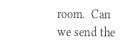room.  Can we send the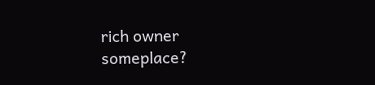rich owner someplace?